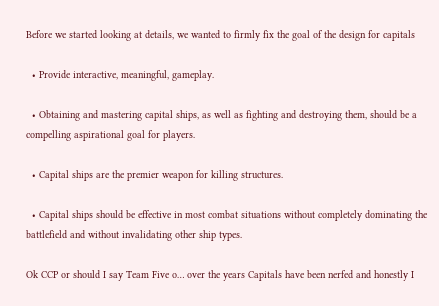Before we started looking at details, we wanted to firmly fix the goal of the design for capitals

  • Provide interactive, meaningful, gameplay.

  • Obtaining and mastering capital ships, as well as fighting and destroying them, should be a compelling aspirational goal for players.

  • Capital ships are the premier weapon for killing structures.

  • Capital ships should be effective in most combat situations without completely dominating the battlefield and without invalidating other ship types.

Ok CCP or should I say Team Five o… over the years Capitals have been nerfed and honestly I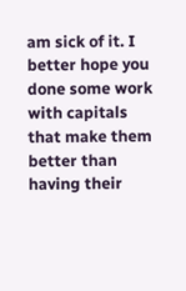am sick of it. I better hope you done some work with capitals that make them better than having their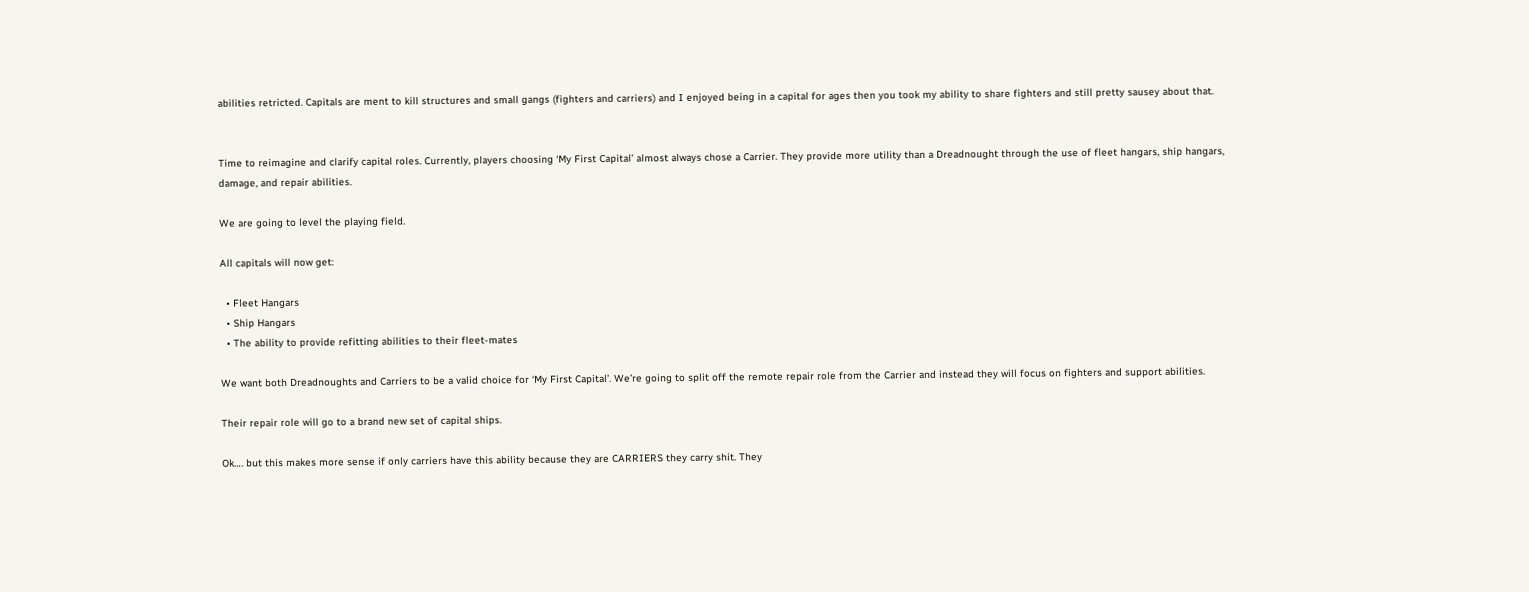abilities retricted. Capitals are ment to kill structures and small gangs (fighters and carriers) and I enjoyed being in a capital for ages then you took my ability to share fighters and still pretty sausey about that.


Time to reimagine and clarify capital roles. Currently, players choosing ‘My First Capital’ almost always chose a Carrier. They provide more utility than a Dreadnought through the use of fleet hangars, ship hangars, damage, and repair abilities.

We are going to level the playing field.

All capitals will now get:

  • Fleet Hangars
  • Ship Hangars
  • The ability to provide refitting abilities to their fleet-mates

We want both Dreadnoughts and Carriers to be a valid choice for ‘My First Capital’. We’re going to split off the remote repair role from the Carrier and instead they will focus on fighters and support abilities.

Their repair role will go to a brand new set of capital ships.

Ok…. but this makes more sense if only carriers have this ability because they are CARRIERS they carry shit. They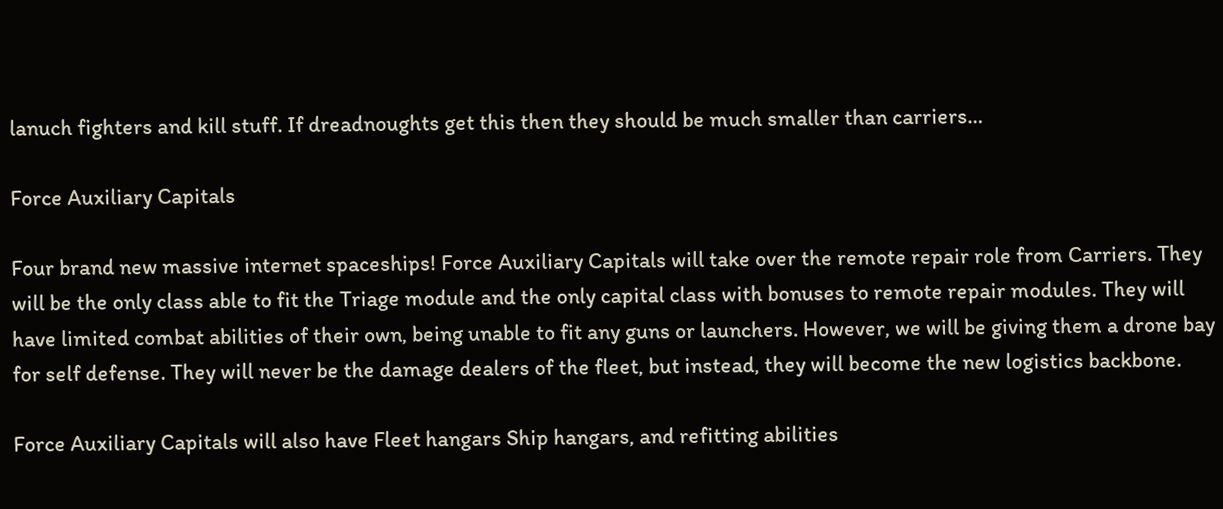lanuch fighters and kill stuff. If dreadnoughts get this then they should be much smaller than carriers…

Force Auxiliary Capitals

Four brand new massive internet spaceships! Force Auxiliary Capitals will take over the remote repair role from Carriers. They will be the only class able to fit the Triage module and the only capital class with bonuses to remote repair modules. They will have limited combat abilities of their own, being unable to fit any guns or launchers. However, we will be giving them a drone bay for self defense. They will never be the damage dealers of the fleet, but instead, they will become the new logistics backbone.

Force Auxiliary Capitals will also have Fleet hangars Ship hangars, and refitting abilities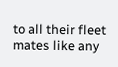to all their fleet mates like any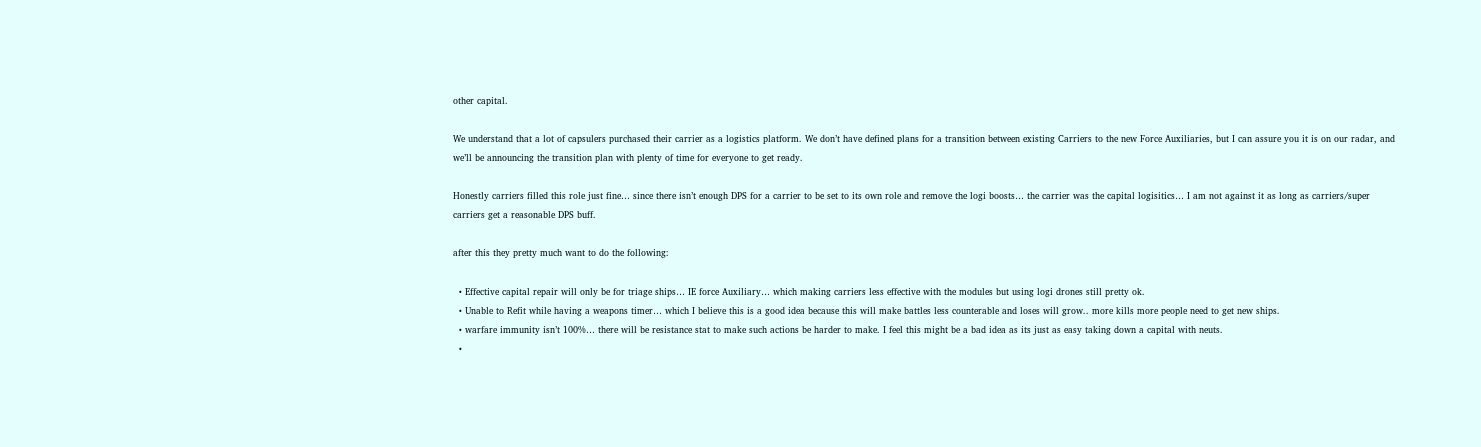other capital.

We understand that a lot of capsulers purchased their carrier as a logistics platform. We don’t have defined plans for a transition between existing Carriers to the new Force Auxiliaries, but I can assure you it is on our radar, and we’ll be announcing the transition plan with plenty of time for everyone to get ready.

Honestly carriers filled this role just fine… since there isn’t enough DPS for a carrier to be set to its own role and remove the logi boosts… the carrier was the capital logisitics… I am not against it as long as carriers/super carriers get a reasonable DPS buff.

after this they pretty much want to do the following:

  • Effective capital repair will only be for triage ships… IE force Auxiliary… which making carriers less effective with the modules but using logi drones still pretty ok.
  • Unable to Refit while having a weapons timer… which I believe this is a good idea because this will make battles less counterable and loses will grow.. more kills more people need to get new ships.
  • warfare immunity isn’t 100%… there will be resistance stat to make such actions be harder to make. I feel this might be a bad idea as its just as easy taking down a capital with neuts.
  •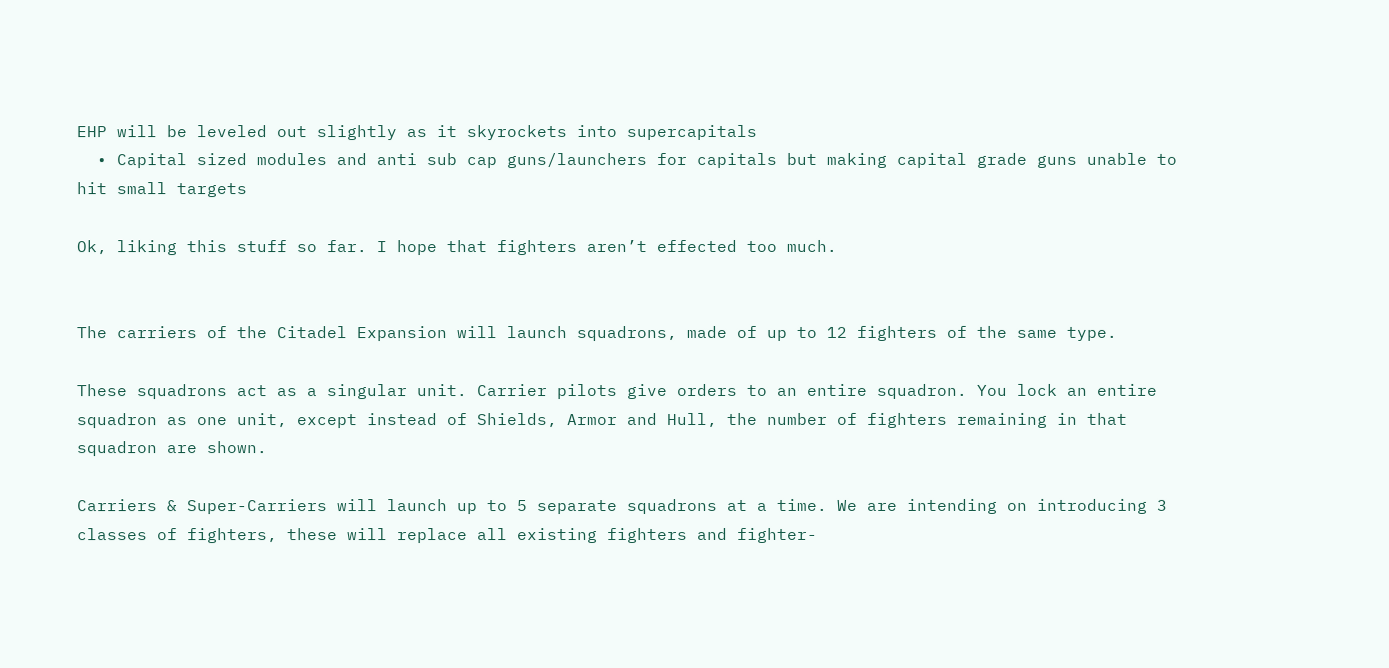EHP will be leveled out slightly as it skyrockets into supercapitals
  • Capital sized modules and anti sub cap guns/launchers for capitals but making capital grade guns unable to hit small targets

Ok, liking this stuff so far. I hope that fighters aren’t effected too much.


The carriers of the Citadel Expansion will launch squadrons, made of up to 12 fighters of the same type.

These squadrons act as a singular unit. Carrier pilots give orders to an entire squadron. You lock an entire squadron as one unit, except instead of Shields, Armor and Hull, the number of fighters remaining in that squadron are shown.

Carriers & Super-Carriers will launch up to 5 separate squadrons at a time. We are intending on introducing 3 classes of fighters, these will replace all existing fighters and fighter-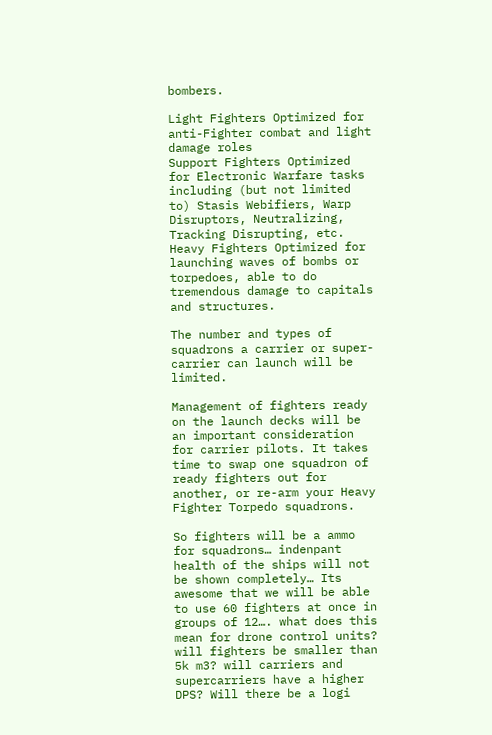bombers.

Light Fighters Optimized for anti-Fighter combat and light damage roles
Support Fighters Optimized for Electronic Warfare tasks including (but not limited to) Stasis Webifiers, Warp Disruptors, Neutralizing, Tracking Disrupting, etc.
Heavy Fighters Optimized for launching waves of bombs or torpedoes, able to do tremendous damage to capitals and structures.

The number and types of squadrons a carrier or super-carrier can launch will be limited.

Management of fighters ready on the launch decks will be an important consideration for carrier pilots. It takes time to swap one squadron of ready fighters out for another, or re-arm your Heavy Fighter Torpedo squadrons.

So fighters will be a ammo for squadrons… indenpant health of the ships will not be shown completely… Its awesome that we will be able to use 60 fighters at once in groups of 12…. what does this mean for drone control units? will fighters be smaller than 5k m3? will carriers and supercarriers have a higher DPS? Will there be a logi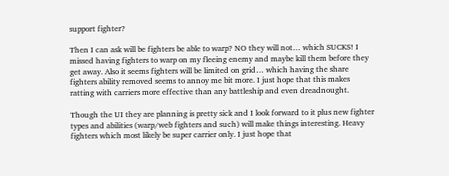support fighter?

Then I can ask will be fighters be able to warp? NO they will not… which SUCKS! I missed having fighters to warp on my fleeing enemy and maybe kill them before they get away. Also it seems fighters will be limited on grid… which having the share fighters ability removed seems to annoy me bit more. I just hope that this makes ratting with carriers more effective than any battleship and even dreadnought.

Though the UI they are planning is pretty sick and I look forward to it plus new fighter types and abilities (warp/web fighters and such) will make things interesting. Heavy fighters which most likely be super carrier only. I just hope that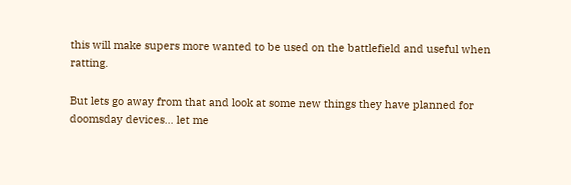this will make supers more wanted to be used on the battlefield and useful when ratting.

But lets go away from that and look at some new things they have planned for doomsday devices… let me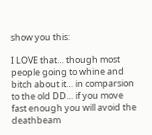show you this:

I LOVE that… though most people going to whine and bitch about it… in comparsion to the old DD… if you move fast enough you will avoid the deathbeam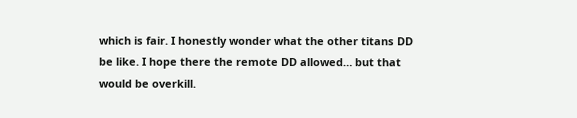which is fair. I honestly wonder what the other titans DD be like. I hope there the remote DD allowed… but that would be overkill.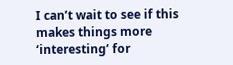I can’t wait to see if this makes things more ‘interesting’ for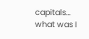capitals… what was I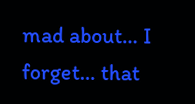mad about… I forget… that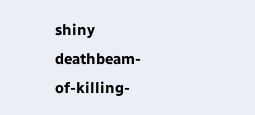shiny deathbeam-of-killing-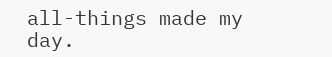all-things made my day.